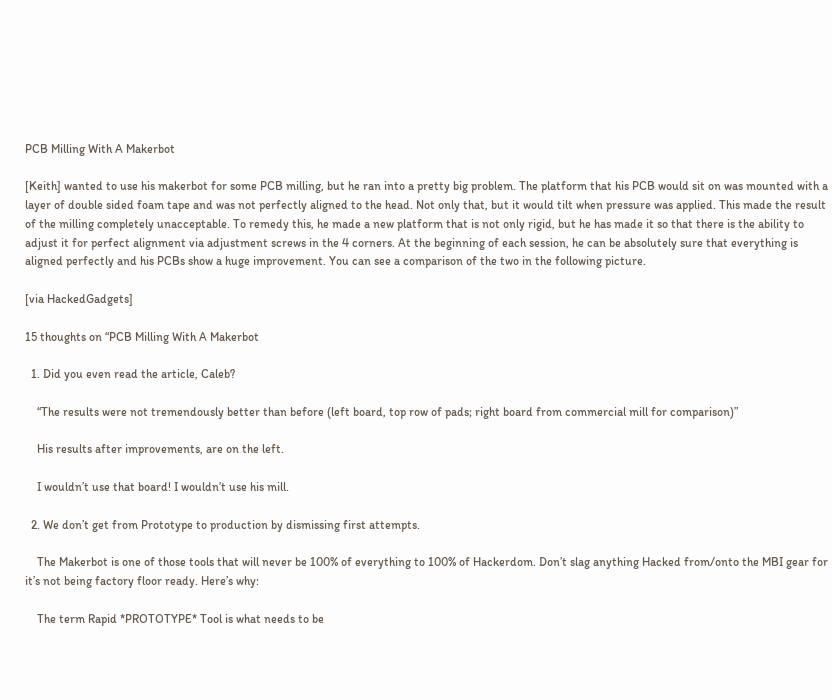PCB Milling With A Makerbot

[Keith] wanted to use his makerbot for some PCB milling, but he ran into a pretty big problem. The platform that his PCB would sit on was mounted with a layer of double sided foam tape and was not perfectly aligned to the head. Not only that, but it would tilt when pressure was applied. This made the result of the milling completely unacceptable. To remedy this, he made a new platform that is not only rigid, but he has made it so that there is the ability to adjust it for perfect alignment via adjustment screws in the 4 corners. At the beginning of each session, he can be absolutely sure that everything is aligned perfectly and his PCBs show a huge improvement. You can see a comparison of the two in the following picture.

[via HackedGadgets]

15 thoughts on “PCB Milling With A Makerbot

  1. Did you even read the article, Caleb?

    “The results were not tremendously better than before (left board, top row of pads; right board from commercial mill for comparison)”

    His results after improvements, are on the left.

    I wouldn’t use that board! I wouldn’t use his mill.

  2. We don’t get from Prototype to production by dismissing first attempts.

    The Makerbot is one of those tools that will never be 100% of everything to 100% of Hackerdom. Don’t slag anything Hacked from/onto the MBI gear for it’s not being factory floor ready. Here’s why:

    The term Rapid *PROTOTYPE* Tool is what needs to be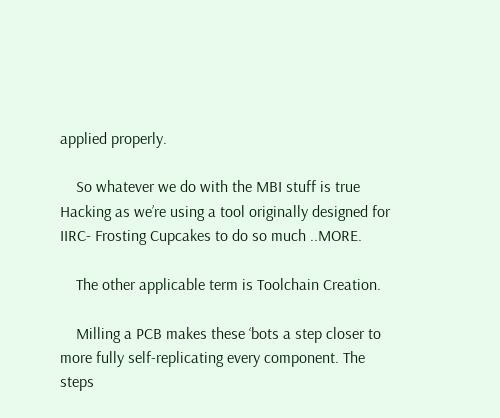applied properly.

    So whatever we do with the MBI stuff is true Hacking as we’re using a tool originally designed for IIRC- Frosting Cupcakes to do so much ..MORE.

    The other applicable term is Toolchain Creation.

    Milling a PCB makes these ‘bots a step closer to more fully self-replicating every component. The steps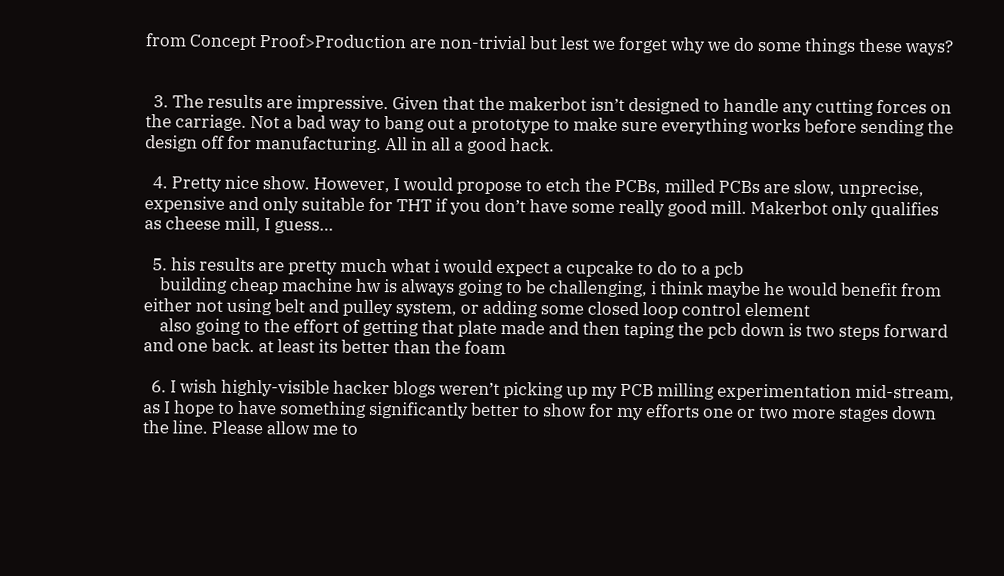from Concept Proof>Production are non-trivial but lest we forget why we do some things these ways?


  3. The results are impressive. Given that the makerbot isn’t designed to handle any cutting forces on the carriage. Not a bad way to bang out a prototype to make sure everything works before sending the design off for manufacturing. All in all a good hack.

  4. Pretty nice show. However, I would propose to etch the PCBs, milled PCBs are slow, unprecise, expensive and only suitable for THT if you don’t have some really good mill. Makerbot only qualifies as cheese mill, I guess…

  5. his results are pretty much what i would expect a cupcake to do to a pcb
    building cheap machine hw is always going to be challenging, i think maybe he would benefit from either not using belt and pulley system, or adding some closed loop control element
    also going to the effort of getting that plate made and then taping the pcb down is two steps forward and one back. at least its better than the foam

  6. I wish highly-visible hacker blogs weren’t picking up my PCB milling experimentation mid-stream, as I hope to have something significantly better to show for my efforts one or two more stages down the line. Please allow me to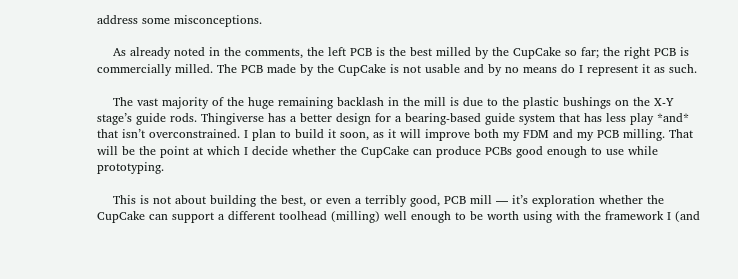address some misconceptions.

    As already noted in the comments, the left PCB is the best milled by the CupCake so far; the right PCB is commercially milled. The PCB made by the CupCake is not usable and by no means do I represent it as such.

    The vast majority of the huge remaining backlash in the mill is due to the plastic bushings on the X-Y stage’s guide rods. Thingiverse has a better design for a bearing-based guide system that has less play *and* that isn’t overconstrained. I plan to build it soon, as it will improve both my FDM and my PCB milling. That will be the point at which I decide whether the CupCake can produce PCBs good enough to use while prototyping.

    This is not about building the best, or even a terribly good, PCB mill — it’s exploration whether the CupCake can support a different toolhead (milling) well enough to be worth using with the framework I (and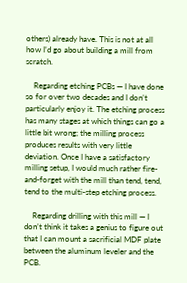others) already have. This is not at all how I’d go about building a mill from scratch.

    Regarding etching PCBs — I have done so for over two decades and I don’t particularly enjoy it. The etching process has many stages at which things can go a little bit wrong; the milling process produces results with very little deviation. Once I have a satisfactory milling setup, I would much rather fire-and-forget with the mill than tend, tend, tend to the multi-step etching process.

    Regarding drilling with this mill — I don’t think it takes a genius to figure out that I can mount a sacrificial MDF plate between the aluminum leveler and the PCB.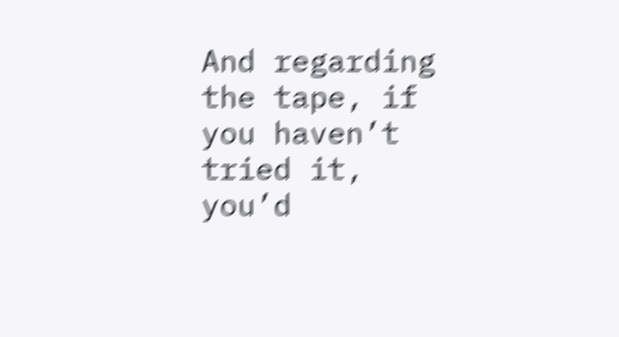And regarding the tape, if you haven’t tried it, you’d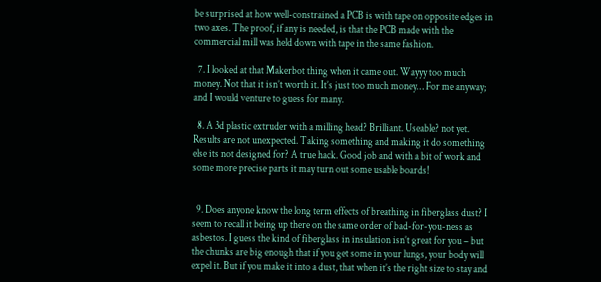be surprised at how well-constrained a PCB is with tape on opposite edges in two axes. The proof, if any is needed, is that the PCB made with the commercial mill was held down with tape in the same fashion.

  7. I looked at that Makerbot thing when it came out. Wayyy too much money. Not that it isn’t worth it. It’s just too much money… For me anyway; and I would venture to guess for many.

  8. A 3d plastic extruder with a milling head? Brilliant. Useable? not yet. Results are not unexpected. Taking something and making it do something else its not designed for? A true hack. Good job and with a bit of work and some more precise parts it may turn out some usable boards!


  9. Does anyone know the long term effects of breathing in fiberglass dust? I seem to recall it being up there on the same order of bad-for-you-ness as asbestos. I guess the kind of fiberglass in insulation isn’t great for you – but the chunks are big enough that if you get some in your lungs, your body will expel it. But if you make it into a dust, that when it’s the right size to stay and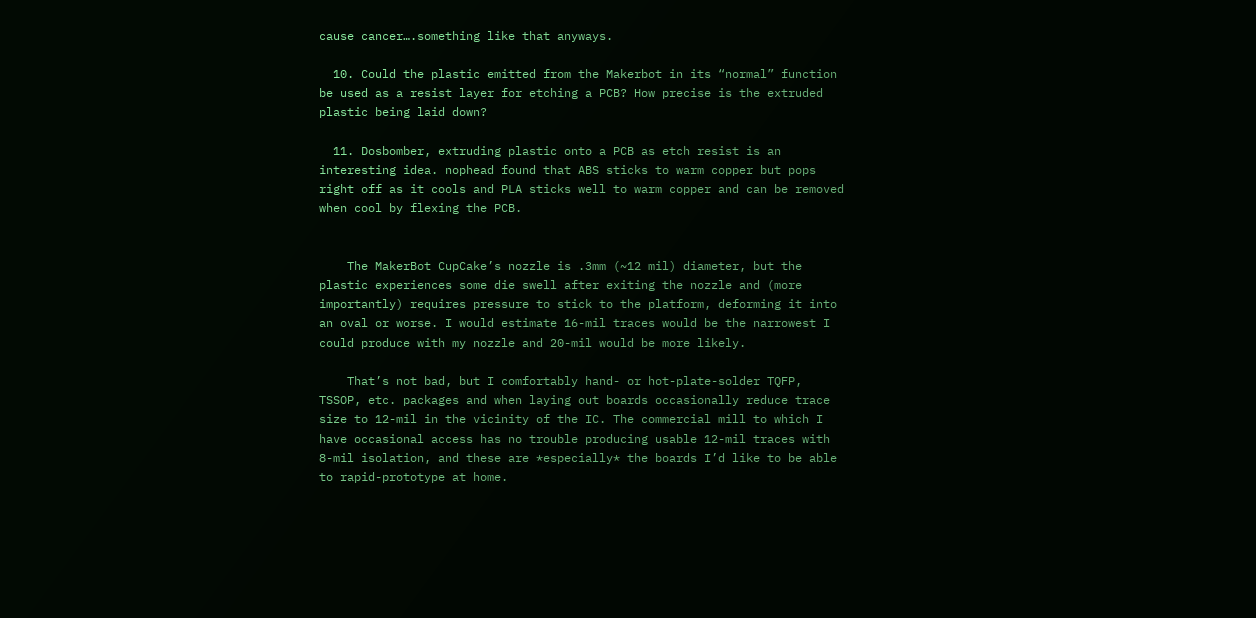cause cancer….something like that anyways.

  10. Could the plastic emitted from the Makerbot in its “normal” function be used as a resist layer for etching a PCB? How precise is the extruded plastic being laid down?

  11. Dosbomber, extruding plastic onto a PCB as etch resist is an interesting idea. nophead found that ABS sticks to warm copper but pops right off as it cools and PLA sticks well to warm copper and can be removed when cool by flexing the PCB.


    The MakerBot CupCake’s nozzle is .3mm (~12 mil) diameter, but the plastic experiences some die swell after exiting the nozzle and (more importantly) requires pressure to stick to the platform, deforming it into an oval or worse. I would estimate 16-mil traces would be the narrowest I could produce with my nozzle and 20-mil would be more likely.

    That’s not bad, but I comfortably hand- or hot-plate-solder TQFP, TSSOP, etc. packages and when laying out boards occasionally reduce trace size to 12-mil in the vicinity of the IC. The commercial mill to which I have occasional access has no trouble producing usable 12-mil traces with 8-mil isolation, and these are *especially* the boards I’d like to be able to rapid-prototype at home.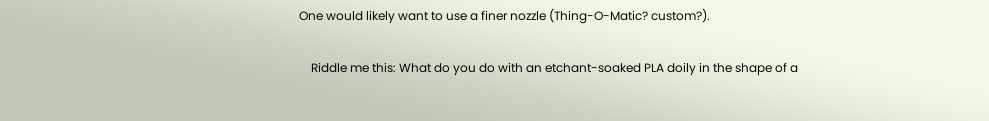One would likely want to use a finer nozzle (Thing-O-Matic? custom?).

    Riddle me this: What do you do with an etchant-soaked PLA doily in the shape of a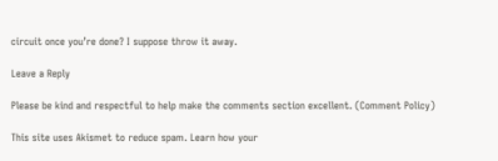circuit once you’re done? I suppose throw it away.

Leave a Reply

Please be kind and respectful to help make the comments section excellent. (Comment Policy)

This site uses Akismet to reduce spam. Learn how your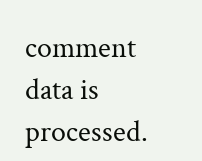comment data is processed.